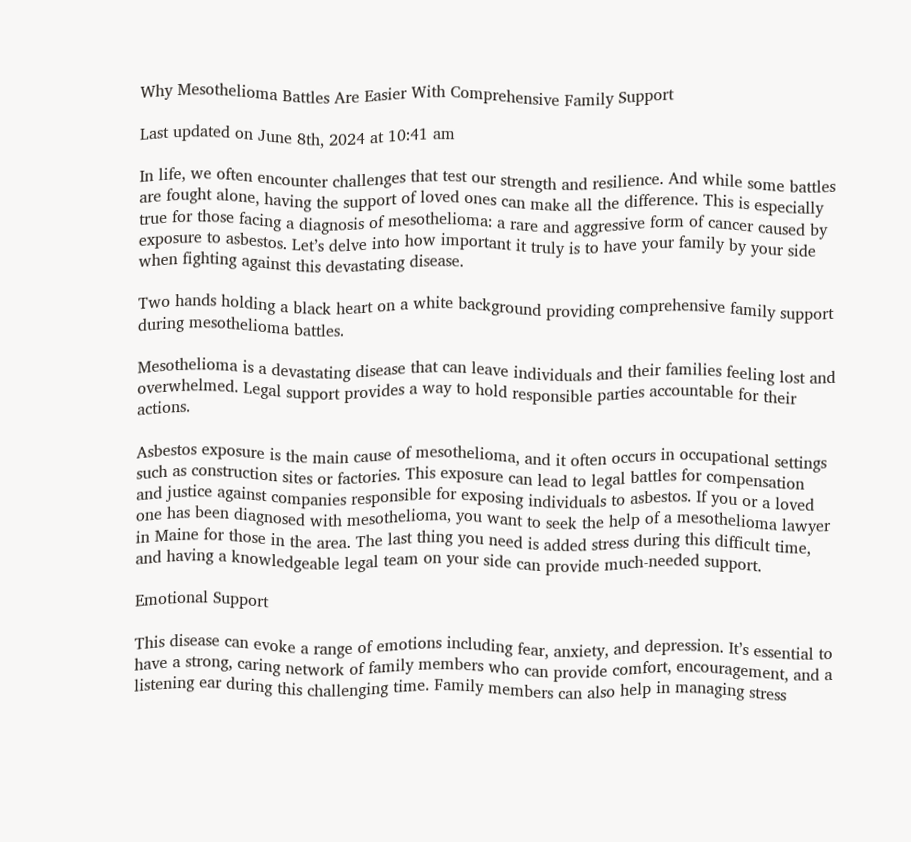Why Mesothelioma Battles Are Easier With Comprehensive Family Support

Last updated on June 8th, 2024 at 10:41 am

In life, we often encounter challenges that test our strength and resilience. And while some battles are fought alone, having the support of loved ones can make all the difference. This is especially true for those facing a diagnosis of mesothelioma: a rare and aggressive form of cancer caused by exposure to asbestos. Let’s delve into how important it truly is to have your family by your side when fighting against this devastating disease.

Two hands holding a black heart on a white background providing comprehensive family support during mesothelioma battles.

Mesothelioma is a devastating disease that can leave individuals and their families feeling lost and overwhelmed. Legal support provides a way to hold responsible parties accountable for their actions.

Asbestos exposure is the main cause of mesothelioma, and it often occurs in occupational settings such as construction sites or factories. This exposure can lead to legal battles for compensation and justice against companies responsible for exposing individuals to asbestos. If you or a loved one has been diagnosed with mesothelioma, you want to seek the help of a mesothelioma lawyer in Maine for those in the area. The last thing you need is added stress during this difficult time, and having a knowledgeable legal team on your side can provide much-needed support.

Emotional Support

This disease can evoke a range of emotions including fear, anxiety, and depression. It’s essential to have a strong, caring network of family members who can provide comfort, encouragement, and a listening ear during this challenging time. Family members can also help in managing stress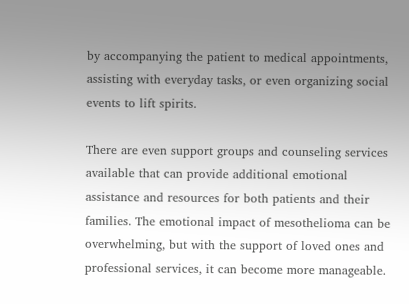by accompanying the patient to medical appointments, assisting with everyday tasks, or even organizing social events to lift spirits.

There are even support groups and counseling services available that can provide additional emotional assistance and resources for both patients and their families. The emotional impact of mesothelioma can be overwhelming, but with the support of loved ones and professional services, it can become more manageable.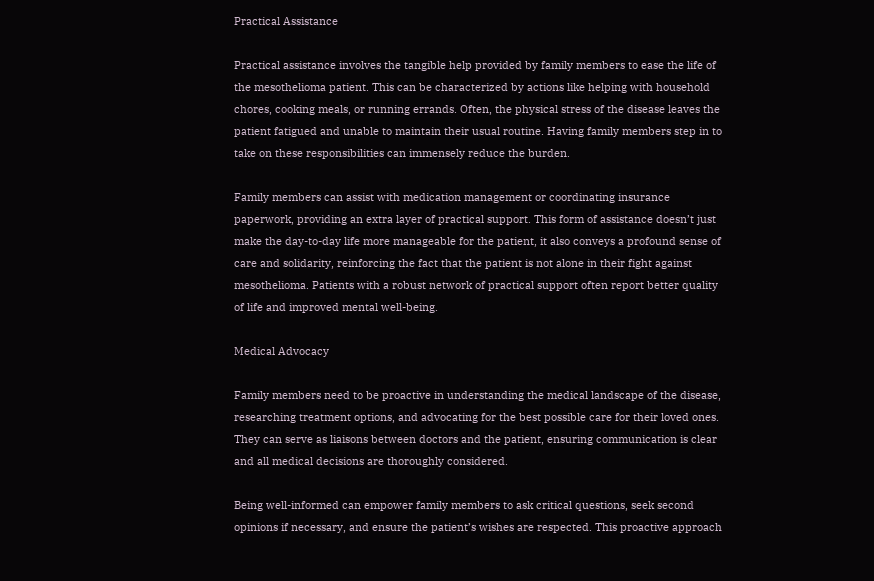Practical Assistance

Practical assistance involves the tangible help provided by family members to ease the life of the mesothelioma patient. This can be characterized by actions like helping with household chores, cooking meals, or running errands. Often, the physical stress of the disease leaves the patient fatigued and unable to maintain their usual routine. Having family members step in to take on these responsibilities can immensely reduce the burden.

Family members can assist with medication management or coordinating insurance paperwork, providing an extra layer of practical support. This form of assistance doesn’t just make the day-to-day life more manageable for the patient, it also conveys a profound sense of care and solidarity, reinforcing the fact that the patient is not alone in their fight against mesothelioma. Patients with a robust network of practical support often report better quality of life and improved mental well-being.

Medical Advocacy

Family members need to be proactive in understanding the medical landscape of the disease, researching treatment options, and advocating for the best possible care for their loved ones. They can serve as liaisons between doctors and the patient, ensuring communication is clear and all medical decisions are thoroughly considered.

Being well-informed can empower family members to ask critical questions, seek second opinions if necessary, and ensure the patient’s wishes are respected. This proactive approach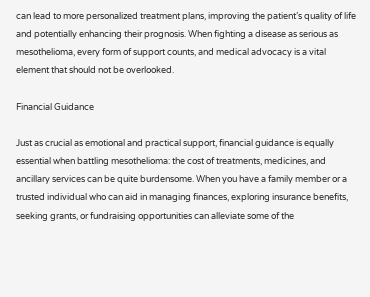can lead to more personalized treatment plans, improving the patient’s quality of life and potentially enhancing their prognosis. When fighting a disease as serious as mesothelioma, every form of support counts, and medical advocacy is a vital element that should not be overlooked.

Financial Guidance

Just as crucial as emotional and practical support, financial guidance is equally essential when battling mesothelioma: the cost of treatments, medicines, and ancillary services can be quite burdensome. When you have a family member or a trusted individual who can aid in managing finances, exploring insurance benefits, seeking grants, or fundraising opportunities can alleviate some of the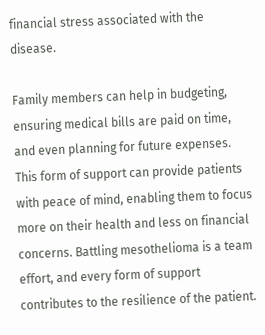financial stress associated with the disease.

Family members can help in budgeting, ensuring medical bills are paid on time, and even planning for future expenses. This form of support can provide patients with peace of mind, enabling them to focus more on their health and less on financial concerns. Battling mesothelioma is a team effort, and every form of support contributes to the resilience of the patient.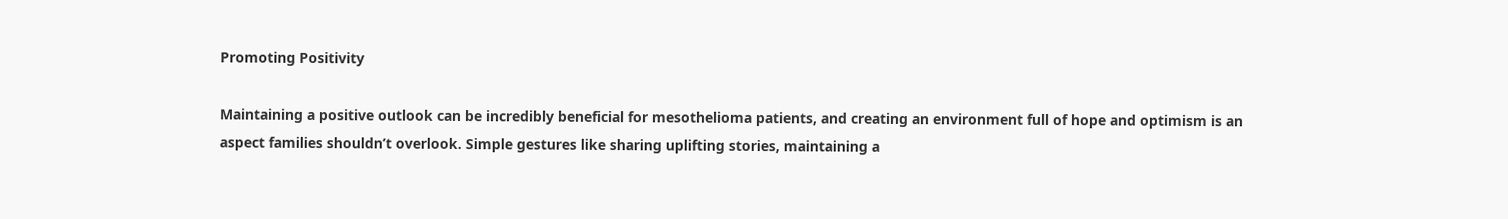Promoting Positivity

Maintaining a positive outlook can be incredibly beneficial for mesothelioma patients, and creating an environment full of hope and optimism is an aspect families shouldn’t overlook. Simple gestures like sharing uplifting stories, maintaining a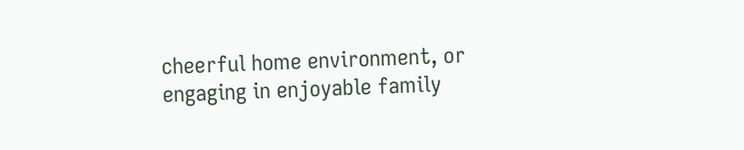cheerful home environment, or engaging in enjoyable family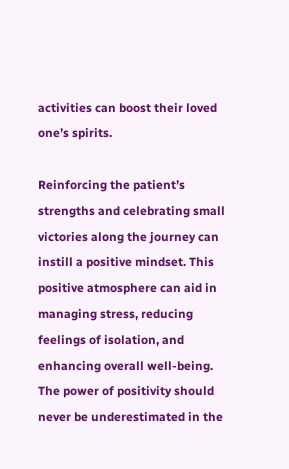activities can boost their loved one’s spirits.

Reinforcing the patient’s strengths and celebrating small victories along the journey can instill a positive mindset. This positive atmosphere can aid in managing stress, reducing feelings of isolation, and enhancing overall well-being. The power of positivity should never be underestimated in the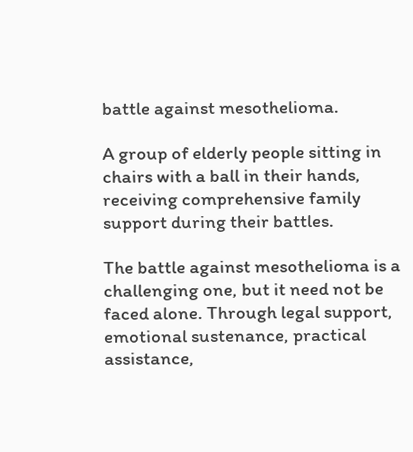battle against mesothelioma.

A group of elderly people sitting in chairs with a ball in their hands, receiving comprehensive family support during their battles.

The battle against mesothelioma is a challenging one, but it need not be faced alone. Through legal support, emotional sustenance, practical assistance,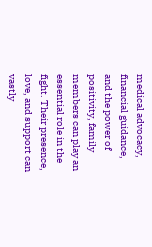medical advocacy, financial guidance, and the power of positivity, family members can play an essential role in the fight. Their presence, love, and support can vastly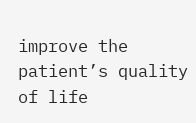improve the patient’s quality of life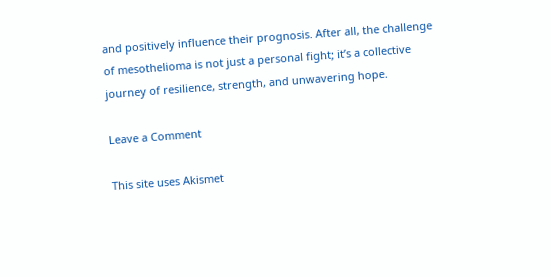and positively influence their prognosis. After all, the challenge of mesothelioma is not just a personal fight; it’s a collective journey of resilience, strength, and unwavering hope.

Leave a Comment

This site uses Akismet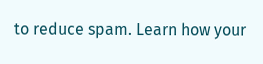to reduce spam. Learn how your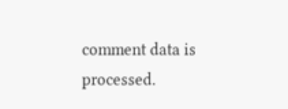comment data is processed.